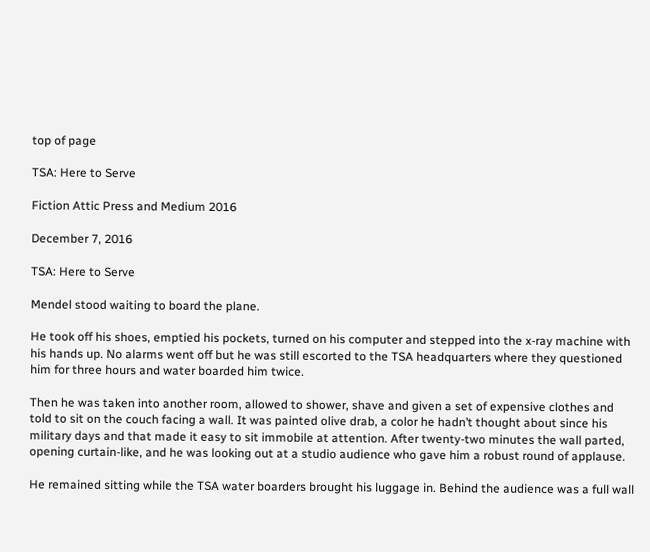top of page

TSA: Here to Serve

Fiction Attic Press and Medium 2016

December 7, 2016

TSA: Here to Serve

Mendel stood waiting to board the plane.

He took off his shoes, emptied his pockets, turned on his computer and stepped into the x-ray machine with his hands up. No alarms went off but he was still escorted to the TSA headquarters where they questioned him for three hours and water boarded him twice.

Then he was taken into another room, allowed to shower, shave and given a set of expensive clothes and told to sit on the couch facing a wall. It was painted olive drab, a color he hadn’t thought about since his military days and that made it easy to sit immobile at attention. After twenty-two minutes the wall parted, opening curtain-like, and he was looking out at a studio audience who gave him a robust round of applause.

He remained sitting while the TSA water boarders brought his luggage in. Behind the audience was a full wall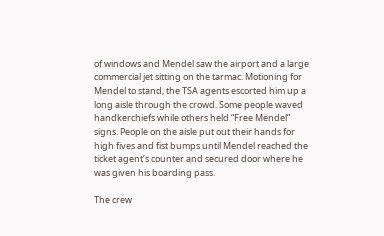of windows and Mendel saw the airport and a large commercial jet sitting on the tarmac. Motioning for Mendel to stand, the TSA agents escorted him up a long aisle through the crowd. Some people waved handkerchiefs while others held “Free Mendel” signs. People on the aisle put out their hands for high fives and fist bumps until Mendel reached the ticket agent’s counter and secured door where he was given his boarding pass.

The crew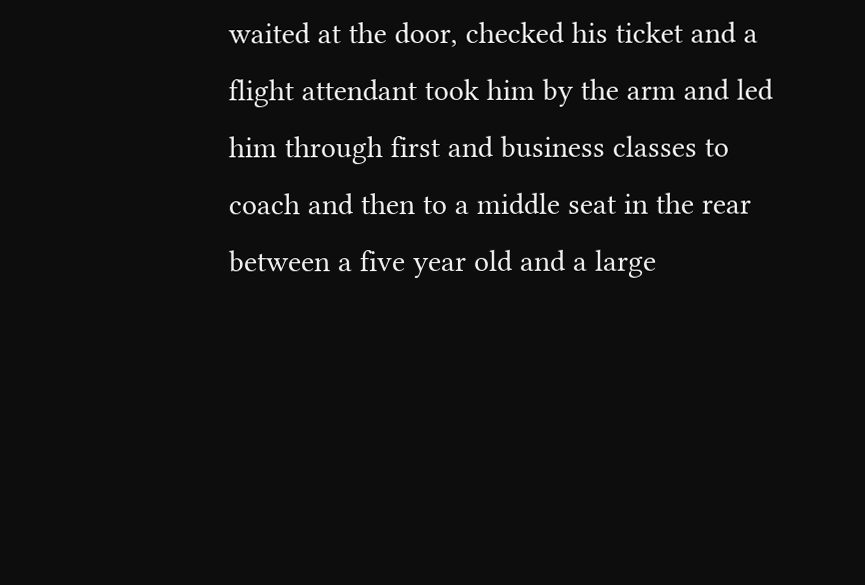waited at the door, checked his ticket and a flight attendant took him by the arm and led him through first and business classes to coach and then to a middle seat in the rear between a five year old and a large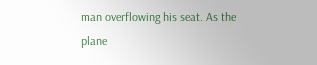man overflowing his seat. As the plane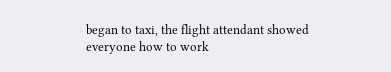began to taxi, the flight attendant showed everyone how to work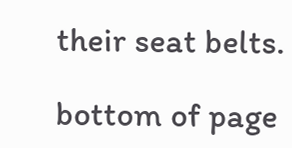their seat belts.

bottom of page